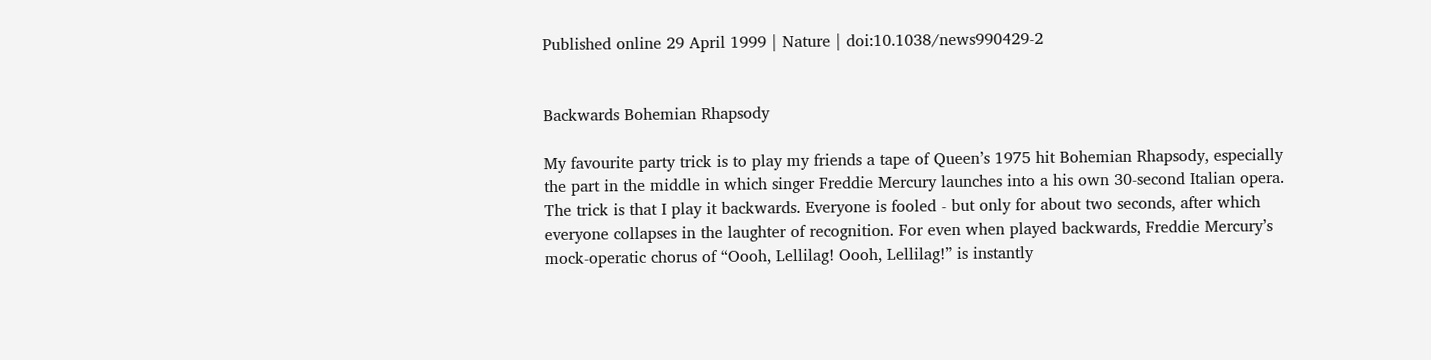Published online 29 April 1999 | Nature | doi:10.1038/news990429-2


Backwards Bohemian Rhapsody

My favourite party trick is to play my friends a tape of Queen’s 1975 hit Bohemian Rhapsody, especially the part in the middle in which singer Freddie Mercury launches into a his own 30-second Italian opera. The trick is that I play it backwards. Everyone is fooled - but only for about two seconds, after which everyone collapses in the laughter of recognition. For even when played backwards, Freddie Mercury’s mock-operatic chorus of “Oooh, Lellilag! Oooh, Lellilag!” is instantly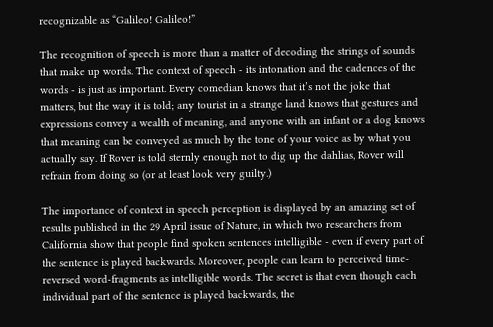recognizable as “Galileo! Galileo!”

The recognition of speech is more than a matter of decoding the strings of sounds that make up words. The context of speech - its intonation and the cadences of the words - is just as important. Every comedian knows that it’s not the joke that matters, but the way it is told; any tourist in a strange land knows that gestures and expressions convey a wealth of meaning, and anyone with an infant or a dog knows that meaning can be conveyed as much by the tone of your voice as by what you actually say. If Rover is told sternly enough not to dig up the dahlias, Rover will refrain from doing so (or at least look very guilty.)

The importance of context in speech perception is displayed by an amazing set of results published in the 29 April issue of Nature, in which two researchers from California show that people find spoken sentences intelligible - even if every part of the sentence is played backwards. Moreover, people can learn to perceived time-reversed word-fragments as intelligible words. The secret is that even though each individual part of the sentence is played backwards, the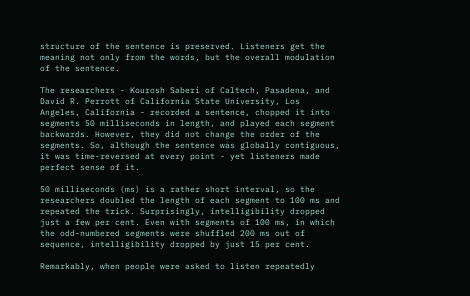structure of the sentence is preserved. Listeners get the meaning not only from the words, but the overall modulation of the sentence.

The researchers - Kourosh Saberi of Caltech, Pasadena, and David R. Perrott of California State University, Los Angeles, California - recorded a sentence, chopped it into segments 50 milliseconds in length, and played each segment backwards. However, they did not change the order of the segments. So, although the sentence was globally contiguous, it was time-reversed at every point - yet listeners made perfect sense of it.

50 milliseconds (ms) is a rather short interval, so the researchers doubled the length of each segment to 100 ms and repeated the trick. Surprisingly, intelligibility dropped just a few per cent. Even with segments of 100 ms, in which the odd-numbered segments were shuffled 200 ms out of sequence, intelligibility dropped by just 15 per cent.

Remarkably, when people were asked to listen repeatedly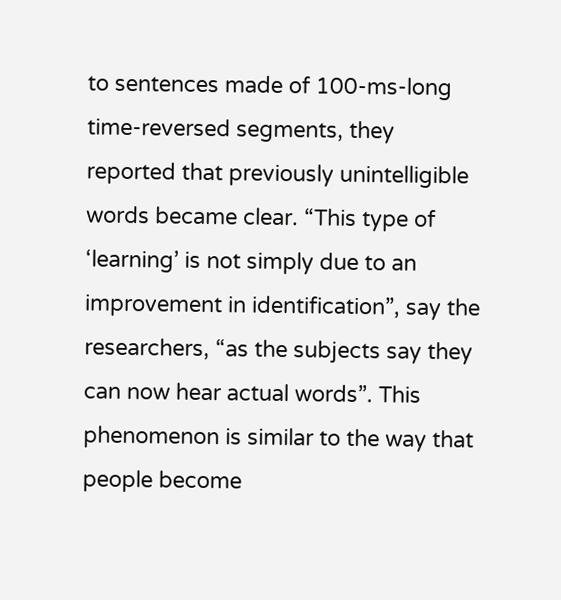to sentences made of 100-ms-long time-reversed segments, they reported that previously unintelligible words became clear. “This type of ‘learning’ is not simply due to an improvement in identification”, say the researchers, “as the subjects say they can now hear actual words”. This phenomenon is similar to the way that people become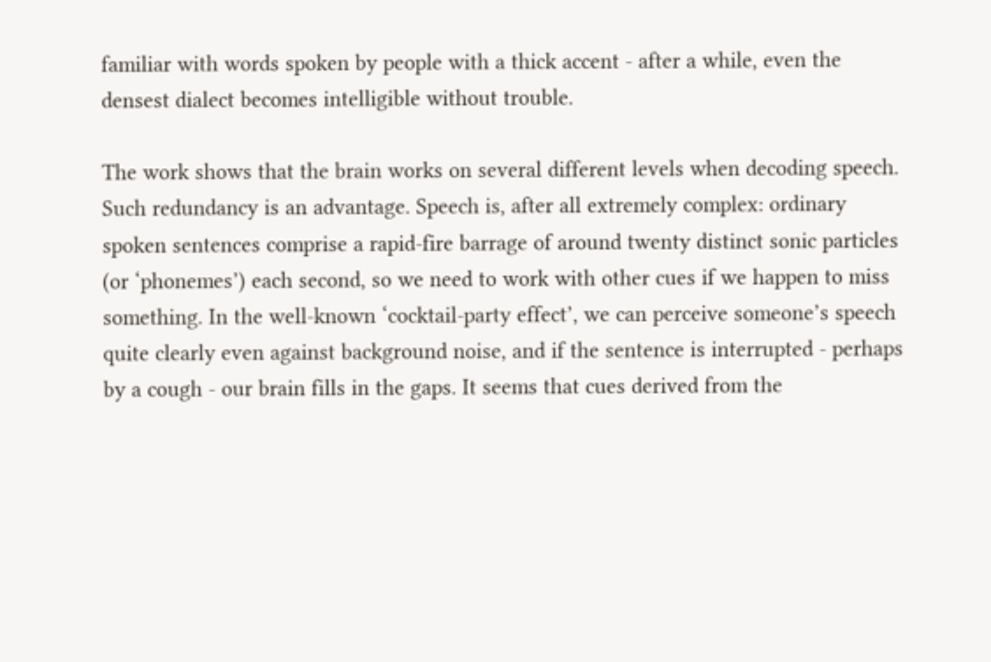familiar with words spoken by people with a thick accent - after a while, even the densest dialect becomes intelligible without trouble.

The work shows that the brain works on several different levels when decoding speech. Such redundancy is an advantage. Speech is, after all extremely complex: ordinary spoken sentences comprise a rapid-fire barrage of around twenty distinct sonic particles (or ‘phonemes’) each second, so we need to work with other cues if we happen to miss something. In the well-known ‘cocktail-party effect’, we can perceive someone’s speech quite clearly even against background noise, and if the sentence is interrupted - perhaps by a cough - our brain fills in the gaps. It seems that cues derived from the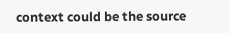context could be the source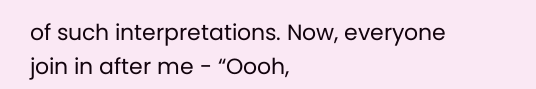of such interpretations. Now, everyone join in after me - “Oooh,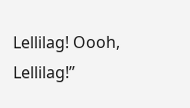Lellilag! Oooh, Lellilag!”